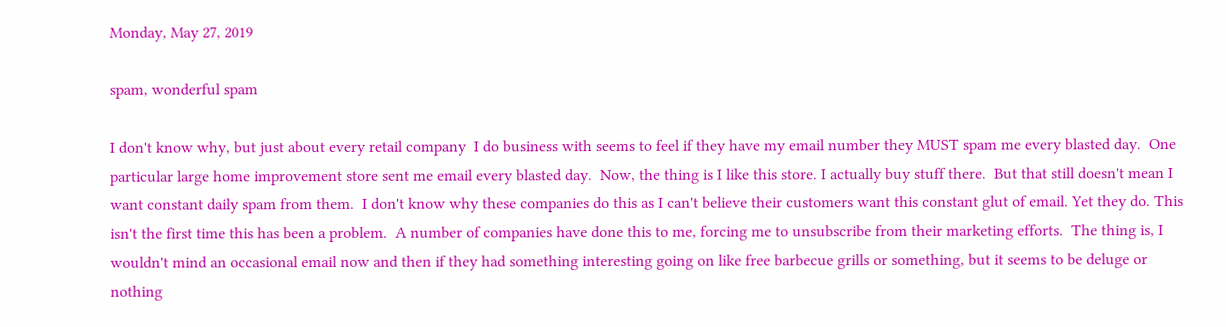Monday, May 27, 2019

spam, wonderful spam

I don't know why, but just about every retail company  I do business with seems to feel if they have my email number they MUST spam me every blasted day.  One particular large home improvement store sent me email every blasted day.  Now, the thing is I like this store. I actually buy stuff there.  But that still doesn't mean I want constant daily spam from them.  I don't know why these companies do this as I can't believe their customers want this constant glut of email. Yet they do. This isn't the first time this has been a problem.  A number of companies have done this to me, forcing me to unsubscribe from their marketing efforts.  The thing is, I wouldn't mind an occasional email now and then if they had something interesting going on like free barbecue grills or something, but it seems to be deluge or nothing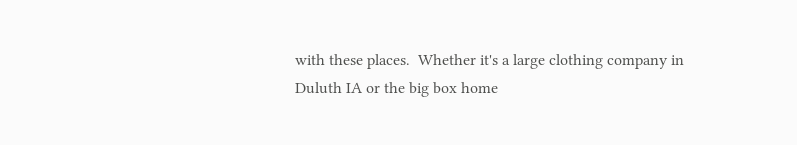with these places.  Whether it's a large clothing company in Duluth IA or the big box home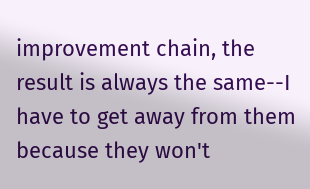improvement chain, the result is always the same--I have to get away from them because they won't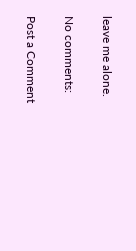leave me alone.

No comments:

Post a Comment